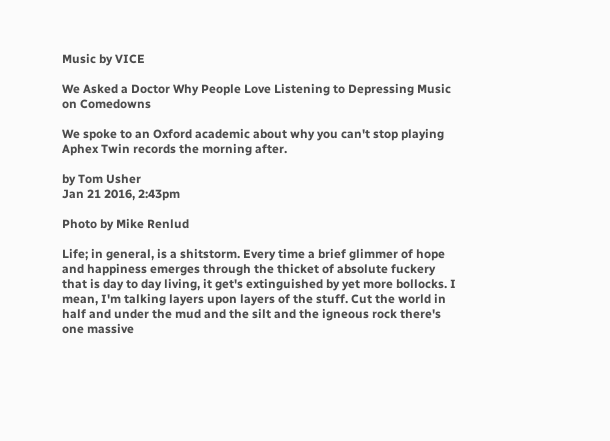Music by VICE

We Asked a Doctor Why People Love Listening to Depressing Music on Comedowns

We spoke to an Oxford academic about why you can't stop playing Aphex Twin records the morning after.

by Tom Usher
Jan 21 2016, 2:43pm

Photo by Mike Renlud

Life; in general, is a shitstorm. Every time a brief glimmer of hope and happiness emerges through the thicket of absolute fuckery that is day to day living, it get's extinguished by yet more bollocks. I mean, I'm talking layers upon layers of the stuff. Cut the world in half and under the mud and the silt and the igneous rock there's one massive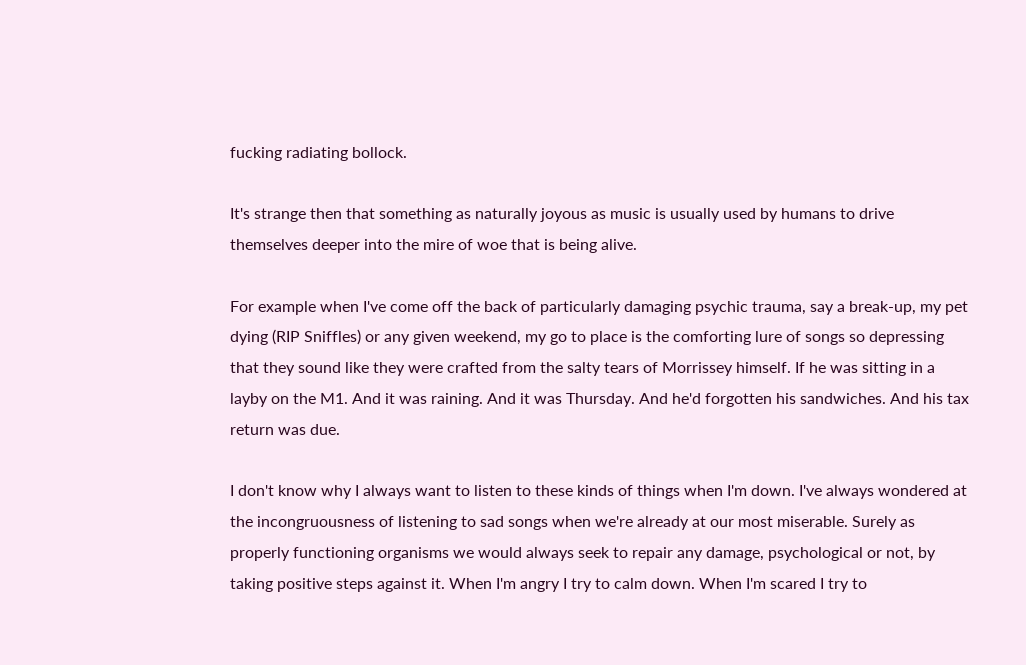fucking radiating bollock.

It's strange then that something as naturally joyous as music is usually used by humans to drive themselves deeper into the mire of woe that is being alive.

For example when I've come off the back of particularly damaging psychic trauma, say a break-up, my pet dying (RIP Sniffles) or any given weekend, my go to place is the comforting lure of songs so depressing that they sound like they were crafted from the salty tears of Morrissey himself. If he was sitting in a layby on the M1. And it was raining. And it was Thursday. And he'd forgotten his sandwiches. And his tax return was due.

I don't know why I always want to listen to these kinds of things when I'm down. I've always wondered at the incongruousness of listening to sad songs when we're already at our most miserable. Surely as properly functioning organisms we would always seek to repair any damage, psychological or not, by taking positive steps against it. When I'm angry I try to calm down. When I'm scared I try to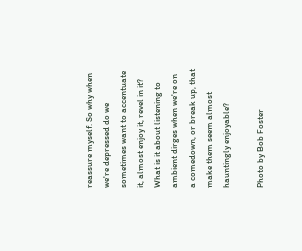reassure myself. So why when we're depressed do we sometimes want to accentuate it, almost enjoy it, revel in it? What is it about listening to ambient dirges when we're on a comedown, or break up, that make them seem almost hauntingly enjoyable?

Photo by Bob Foster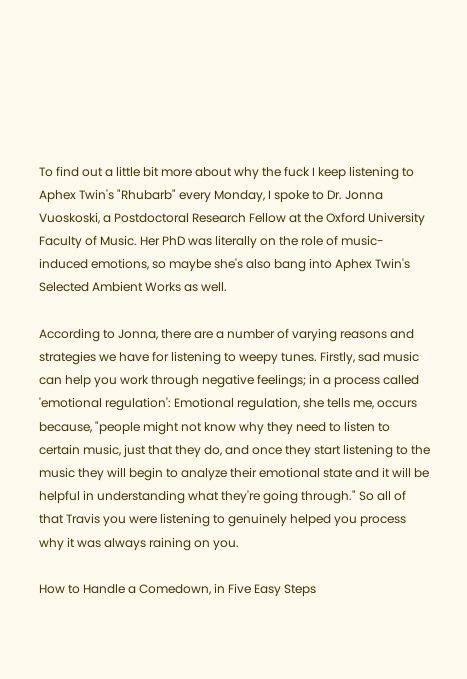To find out a little bit more about why the fuck I keep listening to Aphex Twin's "Rhubarb" every Monday, I spoke to Dr. Jonna Vuoskoski, a Postdoctoral Research Fellow at the Oxford University Faculty of Music. Her PhD was literally on the role of music-induced emotions, so maybe she's also bang into Aphex Twin's Selected Ambient Works as well.

According to Jonna, there are a number of varying reasons and strategies we have for listening to weepy tunes. Firstly, sad music can help you work through negative feelings; in a process called 'emotional regulation': Emotional regulation, she tells me, occurs because, "people might not know why they need to listen to certain music, just that they do, and once they start listening to the music they will begin to analyze their emotional state and it will be helpful in understanding what they're going through." So all of that Travis you were listening to genuinely helped you process why it was always raining on you.

How to Handle a Comedown, in Five Easy Steps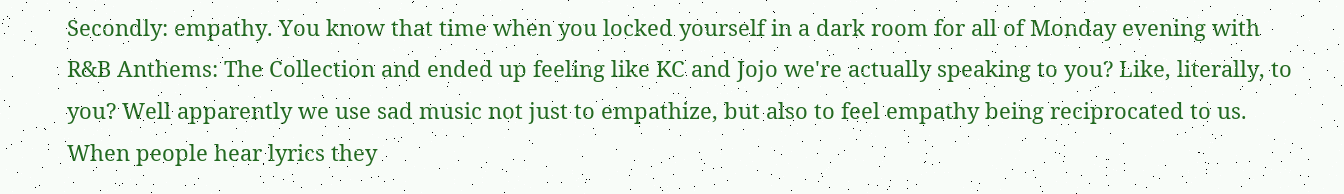Secondly: empathy. You know that time when you locked yourself in a dark room for all of Monday evening with R&B Anthems: The Collection and ended up feeling like KC and Jojo we're actually speaking to you? Like, literally, to you? Well apparently we use sad music not just to empathize, but also to feel empathy being reciprocated to us. When people hear lyrics they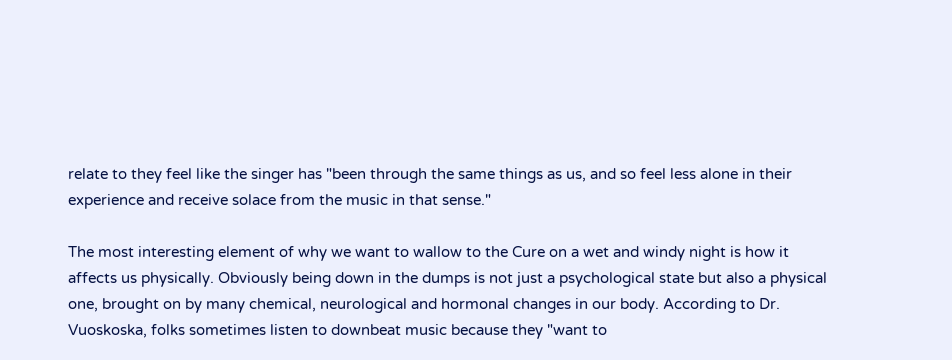relate to they feel like the singer has "been through the same things as us, and so feel less alone in their experience and receive solace from the music in that sense."

The most interesting element of why we want to wallow to the Cure on a wet and windy night is how it affects us physically. Obviously being down in the dumps is not just a psychological state but also a physical one, brought on by many chemical, neurological and hormonal changes in our body. According to Dr. Vuoskoska, folks sometimes listen to downbeat music because they "want to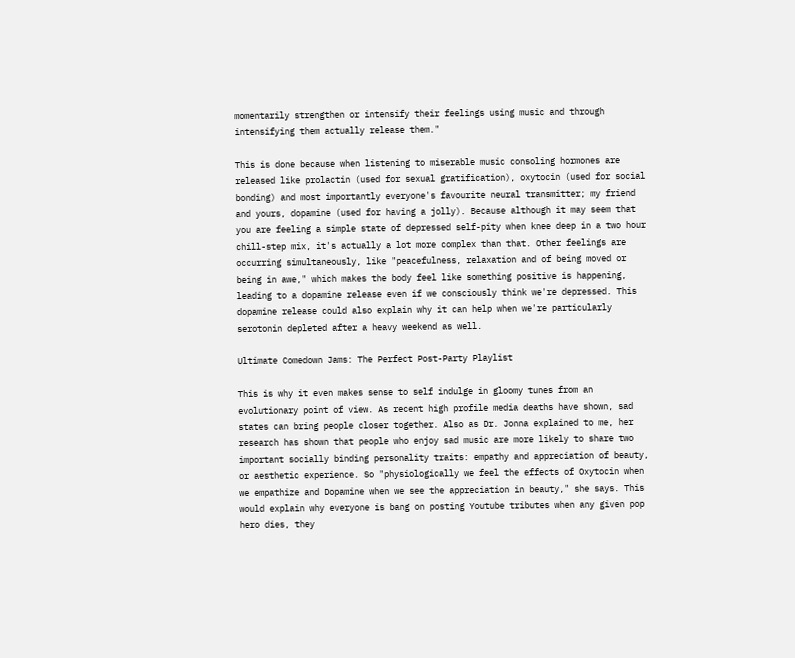momentarily strengthen or intensify their feelings using music and through intensifying them actually release them."

This is done because when listening to miserable music consoling hormones are released like prolactin (used for sexual gratification), oxytocin (used for social bonding) and most importantly everyone's favourite neural transmitter; my friend and yours, dopamine (used for having a jolly). Because although it may seem that you are feeling a simple state of depressed self-pity when knee deep in a two hour chill-step mix, it's actually a lot more complex than that. Other feelings are occurring simultaneously, like "peacefulness, relaxation and of being moved or being in awe," which makes the body feel like something positive is happening, leading to a dopamine release even if we consciously think we're depressed. This dopamine release could also explain why it can help when we're particularly serotonin depleted after a heavy weekend as well.

Ultimate Comedown Jams: The Perfect Post-Party Playlist

This is why it even makes sense to self indulge in gloomy tunes from an evolutionary point of view. As recent high profile media deaths have shown, sad states can bring people closer together. Also as Dr. Jonna explained to me, her research has shown that people who enjoy sad music are more likely to share two important socially binding personality traits: empathy and appreciation of beauty, or aesthetic experience. So "physiologically we feel the effects of Oxytocin when we empathize and Dopamine when we see the appreciation in beauty," she says. This would explain why everyone is bang on posting Youtube tributes when any given pop hero dies, they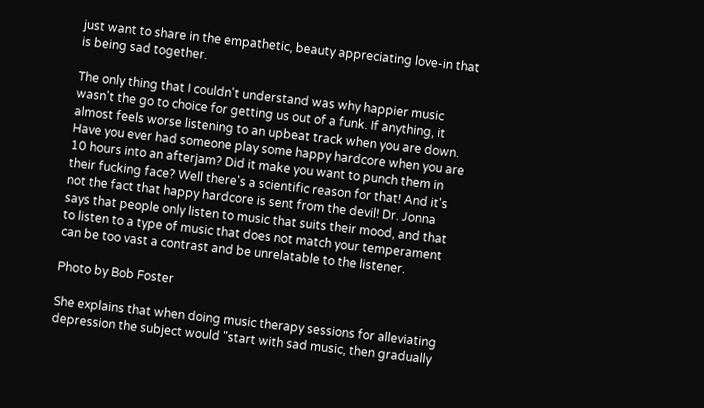just want to share in the empathetic, beauty appreciating love-in that is being sad together.

The only thing that I couldn't understand was why happier music wasn't the go to choice for getting us out of a funk. If anything, it almost feels worse listening to an upbeat track when you are down. Have you ever had someone play some happy hardcore when you are 10 hours into an afterjam? Did it make you want to punch them in their fucking face? Well there's a scientific reason for that! And it's not the fact that happy hardcore is sent from the devil! Dr. Jonna says that people only listen to music that suits their mood, and that to listen to a type of music that does not match your temperament can be too vast a contrast and be unrelatable to the listener.

Photo by Bob Foster

She explains that when doing music therapy sessions for alleviating depression the subject would "start with sad music, then gradually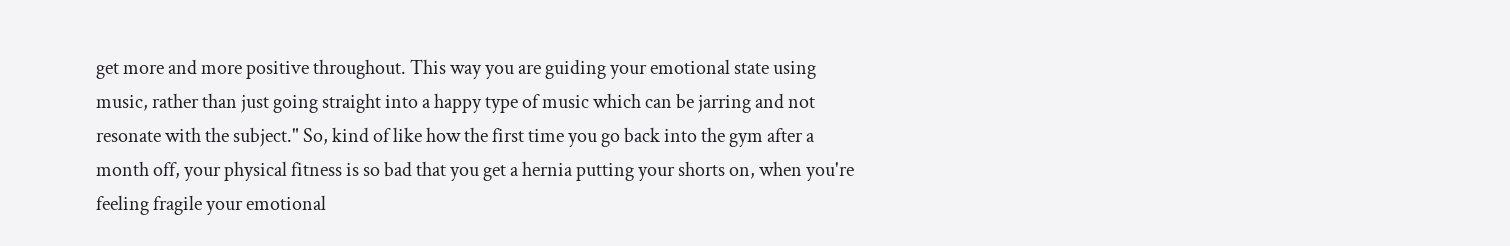get more and more positive throughout. This way you are guiding your emotional state using music, rather than just going straight into a happy type of music which can be jarring and not resonate with the subject." So, kind of like how the first time you go back into the gym after a month off, your physical fitness is so bad that you get a hernia putting your shorts on, when you're feeling fragile your emotional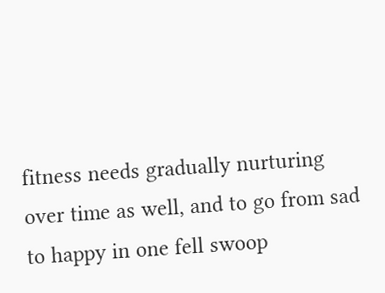fitness needs gradually nurturing over time as well, and to go from sad to happy in one fell swoop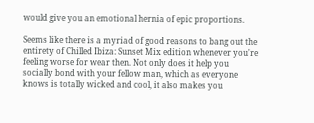would give you an emotional hernia of epic proportions.

Seems like there is a myriad of good reasons to bang out the entirety of Chilled Ibiza: Sunset Mix edition whenever you're feeling worse for wear then. Not only does it help you socially bond with your fellow man, which as everyone knows is totally wicked and cool, it also makes you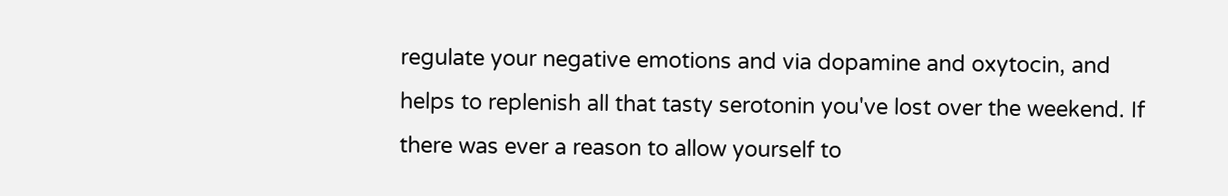regulate your negative emotions and via dopamine and oxytocin, and helps to replenish all that tasty serotonin you've lost over the weekend. If there was ever a reason to allow yourself to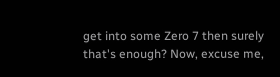get into some Zero 7 then surely that's enough? Now, excuse me,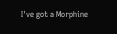I've got a Morphine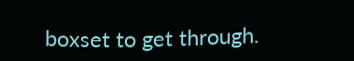boxset to get through.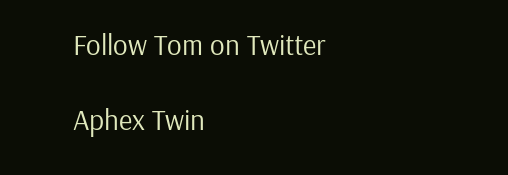Follow Tom on Twitter

Aphex Twin